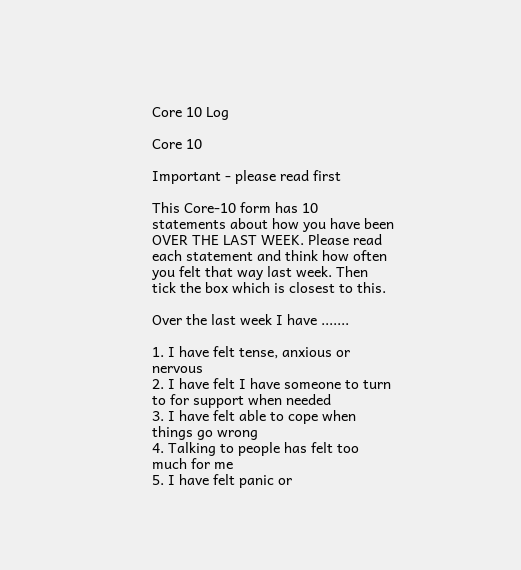Core 10 Log

Core 10

Important - please read first

This Core-10 form has 10 statements about how you have been OVER THE LAST WEEK. Please read each statement and think how often you felt that way last week. Then tick the box which is closest to this.

Over the last week I have .......

1. I have felt tense, anxious or nervous
2. I have felt I have someone to turn to for support when needed
3. I have felt able to cope when things go wrong
4. Talking to people has felt too much for me
5. I have felt panic or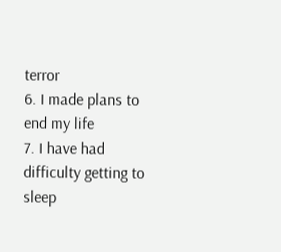terror
6. I made plans to end my life
7. I have had difficulty getting to sleep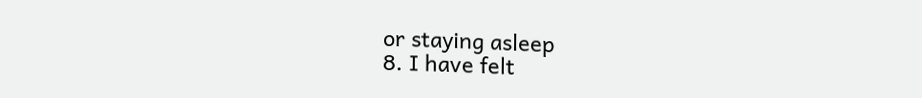or staying asleep
8. I have felt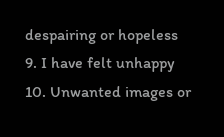despairing or hopeless
9. I have felt unhappy
10. Unwanted images or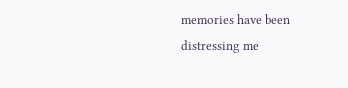memories have been distressing me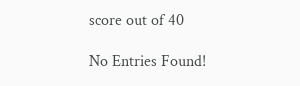score out of 40

No Entries Found!